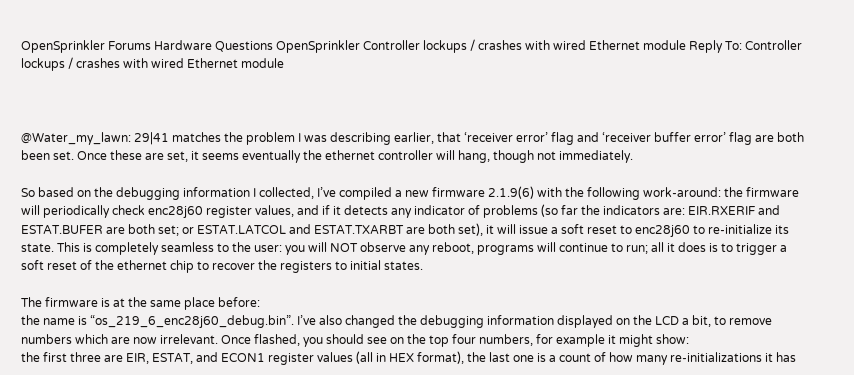OpenSprinkler Forums Hardware Questions OpenSprinkler Controller lockups / crashes with wired Ethernet module Reply To: Controller lockups / crashes with wired Ethernet module



@Water_my_lawn: 29|41 matches the problem I was describing earlier, that ‘receiver error’ flag and ‘receiver buffer error’ flag are both been set. Once these are set, it seems eventually the ethernet controller will hang, though not immediately.

So based on the debugging information I collected, I’ve compiled a new firmware 2.1.9(6) with the following work-around: the firmware will periodically check enc28j60 register values, and if it detects any indicator of problems (so far the indicators are: EIR.RXERIF and ESTAT.BUFER are both set; or ESTAT.LATCOL and ESTAT.TXARBT are both set), it will issue a soft reset to enc28j60 to re-initialize its state. This is completely seamless to the user: you will NOT observe any reboot, programs will continue to run; all it does is to trigger a soft reset of the ethernet chip to recover the registers to initial states.

The firmware is at the same place before:
the name is “os_219_6_enc28j60_debug.bin”. I’ve also changed the debugging information displayed on the LCD a bit, to remove numbers which are now irrelevant. Once flashed, you should see on the top four numbers, for example it might show:
the first three are EIR, ESTAT, and ECON1 register values (all in HEX format), the last one is a count of how many re-initializations it has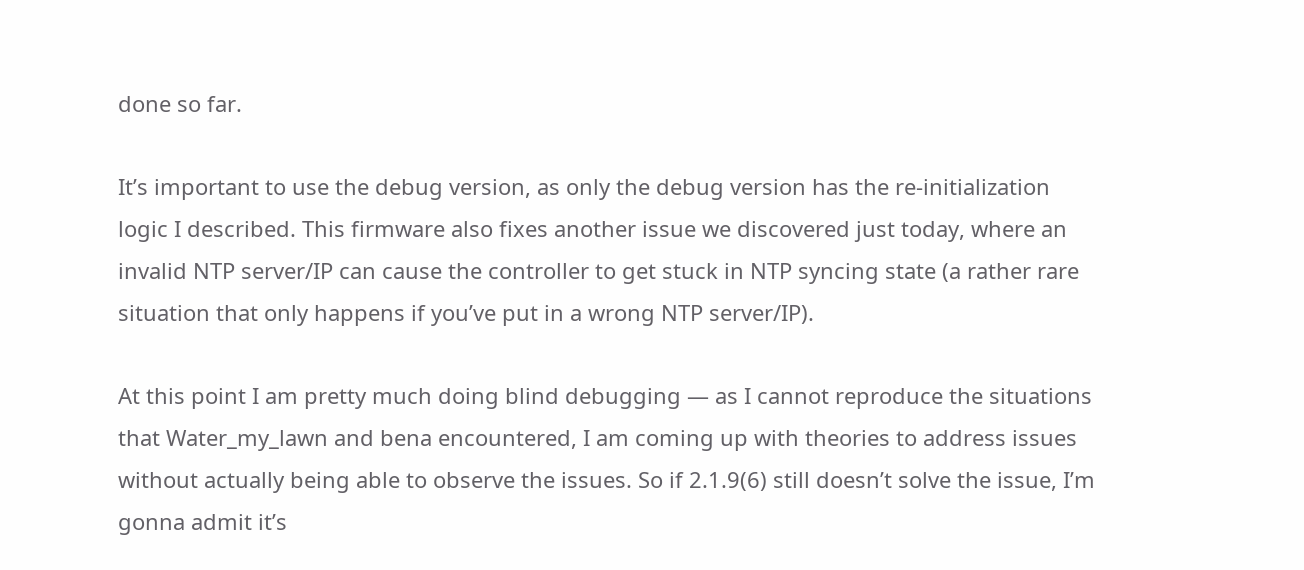done so far.

It’s important to use the debug version, as only the debug version has the re-initialization logic I described. This firmware also fixes another issue we discovered just today, where an invalid NTP server/IP can cause the controller to get stuck in NTP syncing state (a rather rare situation that only happens if you’ve put in a wrong NTP server/IP).

At this point I am pretty much doing blind debugging — as I cannot reproduce the situations that Water_my_lawn and bena encountered, I am coming up with theories to address issues without actually being able to observe the issues. So if 2.1.9(6) still doesn’t solve the issue, I’m gonna admit it’s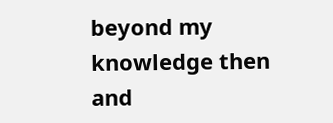beyond my knowledge then and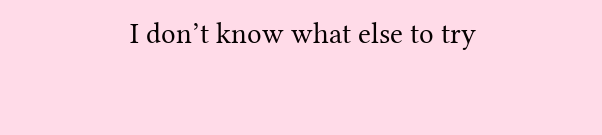I don’t know what else to try